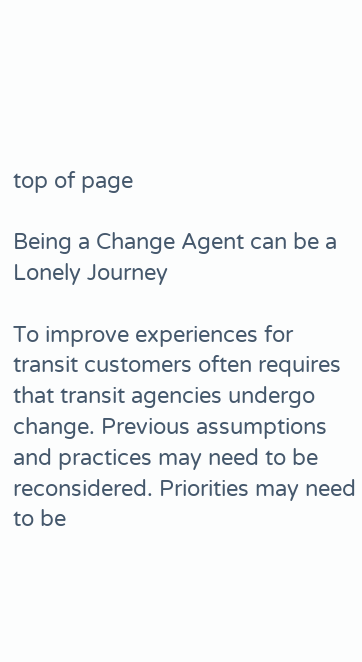top of page

Being a Change Agent can be a Lonely Journey

To improve experiences for transit customers often requires that transit agencies undergo change. Previous assumptions and practices may need to be reconsidered. Priorities may need to be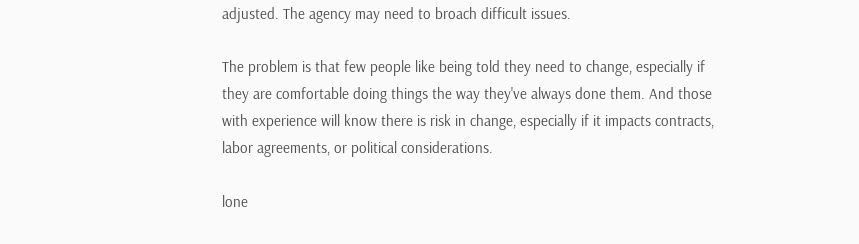adjusted. The agency may need to broach difficult issues.

The problem is that few people like being told they need to change, especially if they are comfortable doing things the way they've always done them. And those with experience will know there is risk in change, especially if it impacts contracts, labor agreements, or political considerations.

lone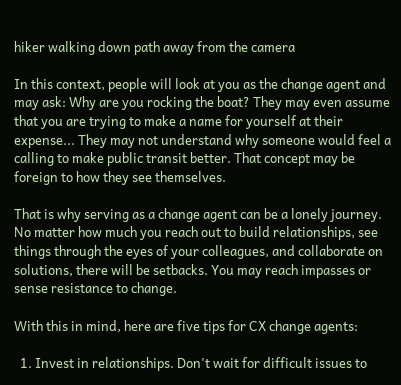hiker walking down path away from the camera

In this context, people will look at you as the change agent and may ask: Why are you rocking the boat? They may even assume that you are trying to make a name for yourself at their expense... They may not understand why someone would feel a calling to make public transit better. That concept may be foreign to how they see themselves.

That is why serving as a change agent can be a lonely journey. No matter how much you reach out to build relationships, see things through the eyes of your colleagues, and collaborate on solutions, there will be setbacks. You may reach impasses or sense resistance to change.

With this in mind, here are five tips for CX change agents:

  1. Invest in relationships. Don't wait for difficult issues to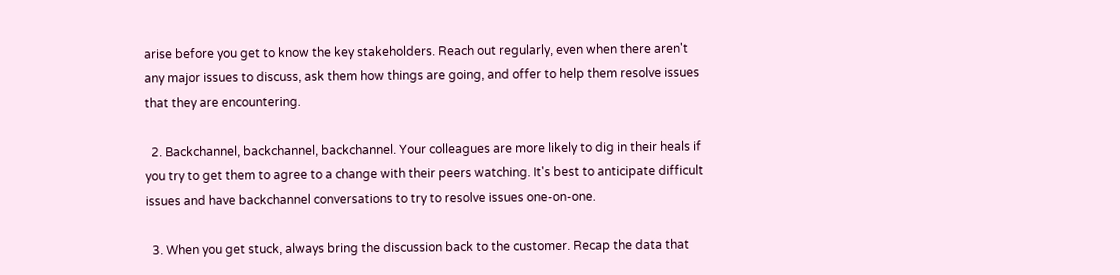arise before you get to know the key stakeholders. Reach out regularly, even when there aren't any major issues to discuss, ask them how things are going, and offer to help them resolve issues that they are encountering.

  2. Backchannel, backchannel, backchannel. Your colleagues are more likely to dig in their heals if you try to get them to agree to a change with their peers watching. It's best to anticipate difficult issues and have backchannel conversations to try to resolve issues one-on-one.

  3. When you get stuck, always bring the discussion back to the customer. Recap the data that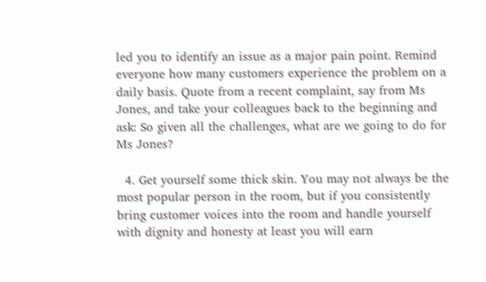led you to identify an issue as a major pain point. Remind everyone how many customers experience the problem on a daily basis. Quote from a recent complaint, say from Ms Jones, and take your colleagues back to the beginning and ask: So given all the challenges, what are we going to do for Ms Jones?

  4. Get yourself some thick skin. You may not always be the most popular person in the room, but if you consistently bring customer voices into the room and handle yourself with dignity and honesty at least you will earn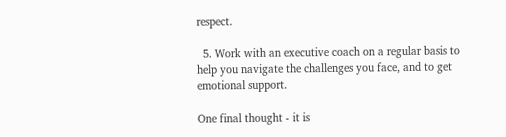respect.

  5. Work with an executive coach on a regular basis to help you navigate the challenges you face, and to get emotional support.

One final thought - it is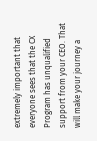extremely important that everyone sees that the CX Program has unqualified support from your CEO. That will make your journey a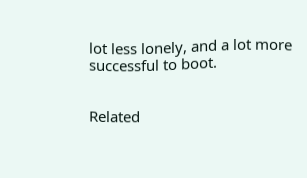lot less lonely, and a lot more successful to boot.


Related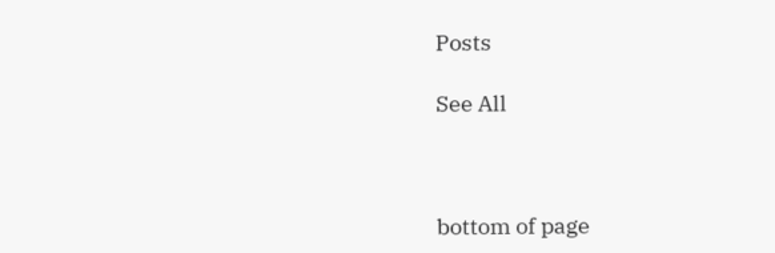Posts

See All



bottom of page